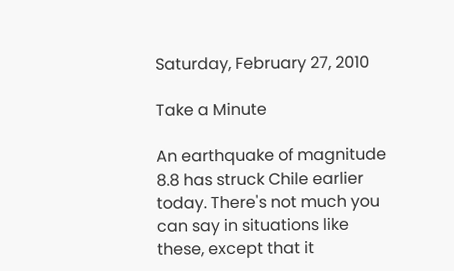Saturday, February 27, 2010

Take a Minute

An earthquake of magnitude 8.8 has struck Chile earlier today. There's not much you can say in situations like these, except that it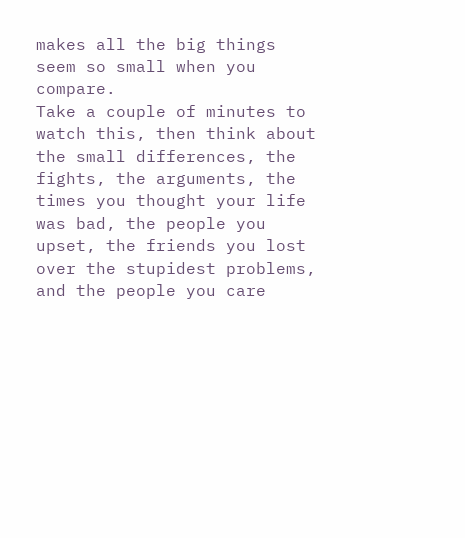makes all the big things seem so small when you compare.
Take a couple of minutes to watch this, then think about the small differences, the fights, the arguments, the times you thought your life was bad, the people you upset, the friends you lost over the stupidest problems, and the people you care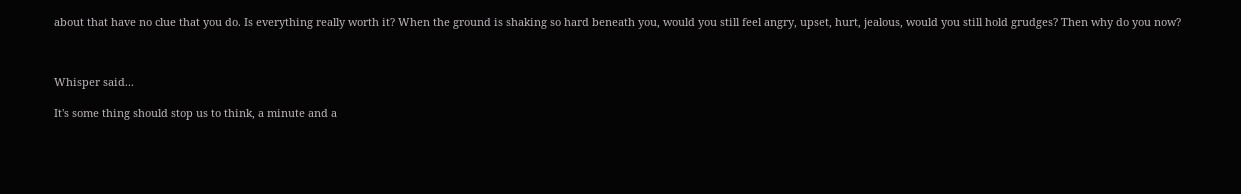about that have no clue that you do. Is everything really worth it? When the ground is shaking so hard beneath you, would you still feel angry, upset, hurt, jealous, would you still hold grudges? Then why do you now?



Whisper said...

It's some thing should stop us to think, a minute and a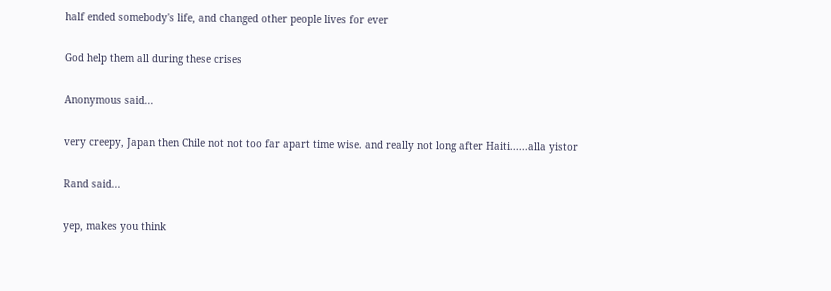half ended somebody's life, and changed other people lives for ever

God help them all during these crises

Anonymous said...

very creepy, Japan then Chile not not too far apart time wise. and really not long after Haiti......alla yistor

Rand said...

yep, makes you think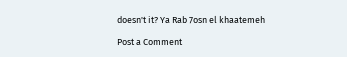doesn't it? Ya Rab 7osn el khaatemeh

Post a Comment